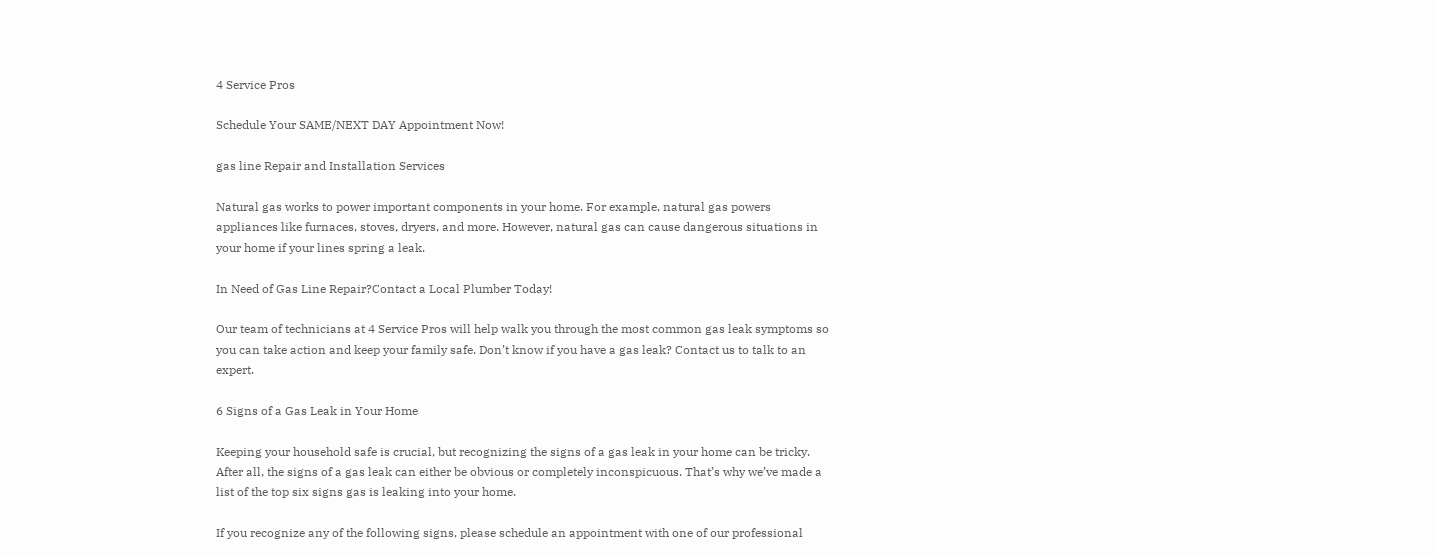4 Service Pros

Schedule Your SAME/NEXT DAY Appointment Now!

gas line Repair and Installation Services

Natural gas works to power important components in your home. For example, natural gas powers appliances like furnaces, stoves, dryers, and more. However, natural gas can cause dangerous situations in your home if your lines spring a leak.

In Need of Gas Line Repair?Contact a Local Plumber Today!

Our team of technicians at 4 Service Pros will help walk you through the most common gas leak symptoms so you can take action and keep your family safe. Don’t know if you have a gas leak? Contact us to talk to an expert.

6 Signs of a Gas Leak in Your Home

Keeping your household safe is crucial, but recognizing the signs of a gas leak in your home can be tricky. After all, the signs of a gas leak can either be obvious or completely inconspicuous. That’s why we’ve made a list of the top six signs gas is leaking into your home.

If you recognize any of the following signs, please schedule an appointment with one of our professional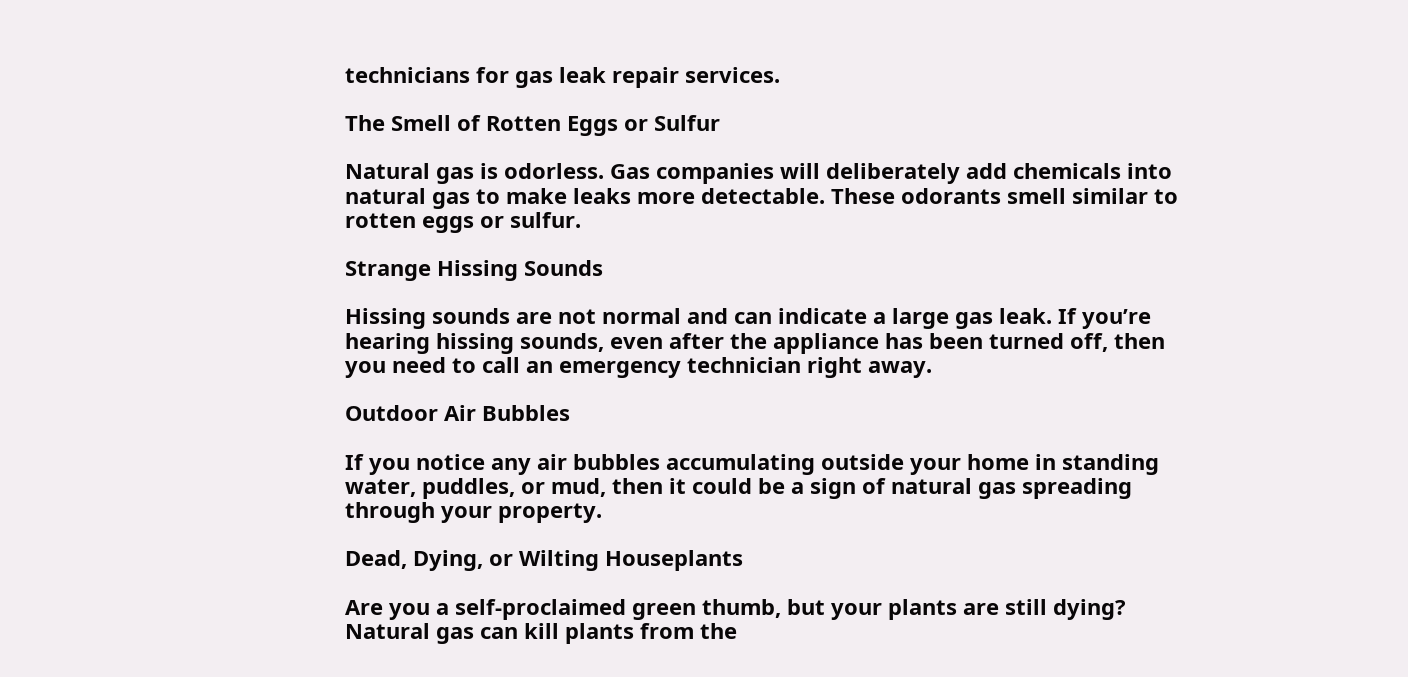technicians for gas leak repair services.

The Smell of Rotten Eggs or Sulfur

Natural gas is odorless. Gas companies will deliberately add chemicals into natural gas to make leaks more detectable. These odorants smell similar to rotten eggs or sulfur.

Strange Hissing Sounds

Hissing sounds are not normal and can indicate a large gas leak. If you’re hearing hissing sounds, even after the appliance has been turned off, then you need to call an emergency technician right away.

Outdoor Air Bubbles

If you notice any air bubbles accumulating outside your home in standing water, puddles, or mud, then it could be a sign of natural gas spreading through your property.

Dead, Dying, or Wilting Houseplants

Are you a self-proclaimed green thumb, but your plants are still dying? Natural gas can kill plants from the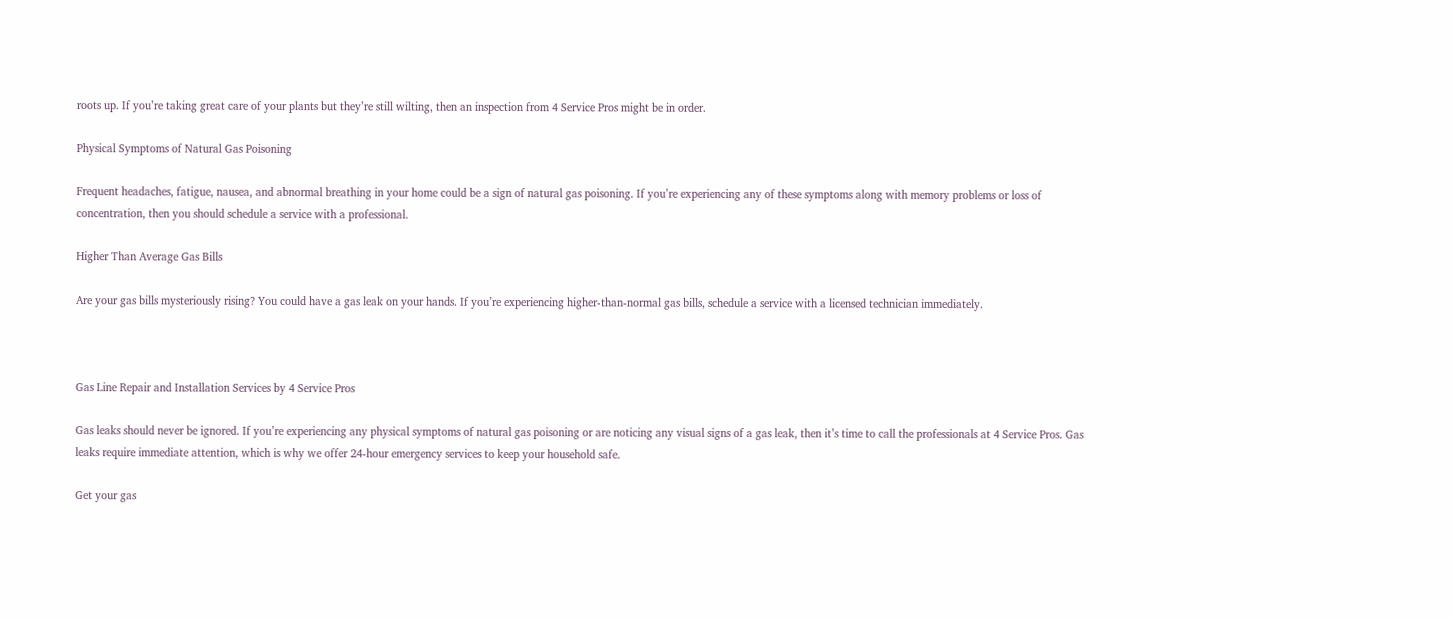roots up. If you’re taking great care of your plants but they’re still wilting, then an inspection from 4 Service Pros might be in order.

Physical Symptoms of Natural Gas Poisoning

Frequent headaches, fatigue, nausea, and abnormal breathing in your home could be a sign of natural gas poisoning. If you’re experiencing any of these symptoms along with memory problems or loss of concentration, then you should schedule a service with a professional.

Higher Than Average Gas Bills

Are your gas bills mysteriously rising? You could have a gas leak on your hands. If you’re experiencing higher-than-normal gas bills, schedule a service with a licensed technician immediately.



Gas Line Repair and Installation Services by 4 Service Pros

Gas leaks should never be ignored. If you’re experiencing any physical symptoms of natural gas poisoning or are noticing any visual signs of a gas leak, then it’s time to call the professionals at 4 Service Pros. Gas leaks require immediate attention, which is why we offer 24-hour emergency services to keep your household safe.

Get your gas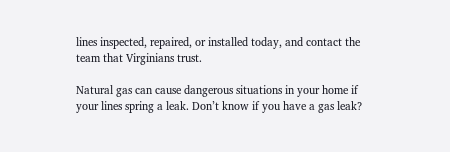lines inspected, repaired, or installed today, and contact the team that Virginians trust.

Natural gas can cause dangerous situations in your home if your lines spring a leak. Don’t know if you have a gas leak?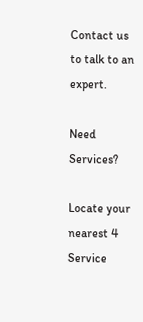Contact us to talk to an expert.

Need Services?

Locate your nearest 4 Service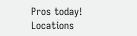Pros today! Locations